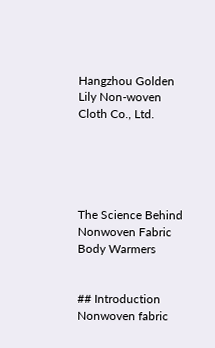Hangzhou Golden Lily Non-woven Cloth Co., Ltd.





The Science Behind Nonwoven Fabric Body Warmers


## Introduction
Nonwoven fabric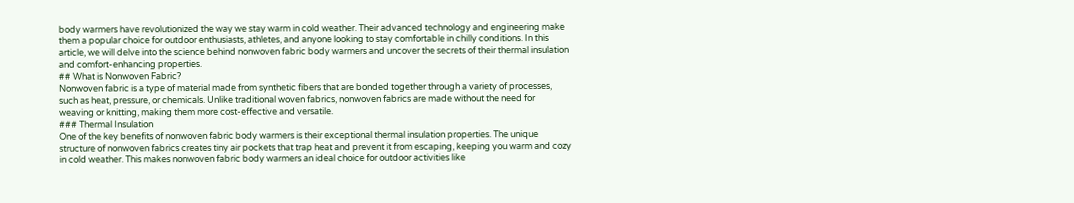body warmers have revolutionized the way we stay warm in cold weather. Their advanced technology and engineering make them a popular choice for outdoor enthusiasts, athletes, and anyone looking to stay comfortable in chilly conditions. In this article, we will delve into the science behind nonwoven fabric body warmers and uncover the secrets of their thermal insulation and comfort-enhancing properties.
## What is Nonwoven Fabric?
Nonwoven fabric is a type of material made from synthetic fibers that are bonded together through a variety of processes, such as heat, pressure, or chemicals. Unlike traditional woven fabrics, nonwoven fabrics are made without the need for weaving or knitting, making them more cost-effective and versatile.
### Thermal Insulation
One of the key benefits of nonwoven fabric body warmers is their exceptional thermal insulation properties. The unique structure of nonwoven fabrics creates tiny air pockets that trap heat and prevent it from escaping, keeping you warm and cozy in cold weather. This makes nonwoven fabric body warmers an ideal choice for outdoor activities like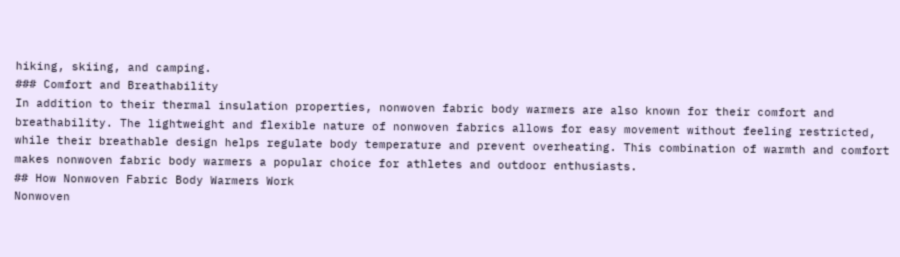hiking, skiing, and camping.
### Comfort and Breathability
In addition to their thermal insulation properties, nonwoven fabric body warmers are also known for their comfort and breathability. The lightweight and flexible nature of nonwoven fabrics allows for easy movement without feeling restricted, while their breathable design helps regulate body temperature and prevent overheating. This combination of warmth and comfort makes nonwoven fabric body warmers a popular choice for athletes and outdoor enthusiasts.
## How Nonwoven Fabric Body Warmers Work
Nonwoven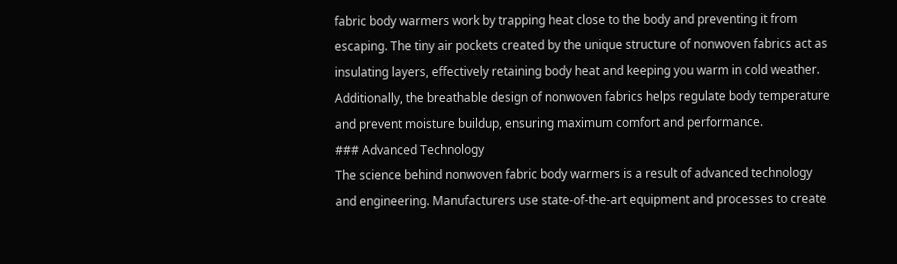fabric body warmers work by trapping heat close to the body and preventing it from escaping. The tiny air pockets created by the unique structure of nonwoven fabrics act as insulating layers, effectively retaining body heat and keeping you warm in cold weather. Additionally, the breathable design of nonwoven fabrics helps regulate body temperature and prevent moisture buildup, ensuring maximum comfort and performance.
### Advanced Technology
The science behind nonwoven fabric body warmers is a result of advanced technology and engineering. Manufacturers use state-of-the-art equipment and processes to create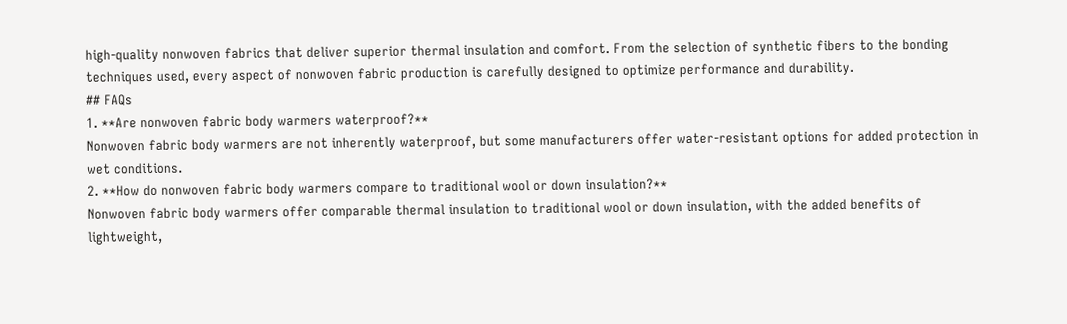high-quality nonwoven fabrics that deliver superior thermal insulation and comfort. From the selection of synthetic fibers to the bonding techniques used, every aspect of nonwoven fabric production is carefully designed to optimize performance and durability.
## FAQs
1. **Are nonwoven fabric body warmers waterproof?**
Nonwoven fabric body warmers are not inherently waterproof, but some manufacturers offer water-resistant options for added protection in wet conditions.
2. **How do nonwoven fabric body warmers compare to traditional wool or down insulation?**
Nonwoven fabric body warmers offer comparable thermal insulation to traditional wool or down insulation, with the added benefits of lightweight,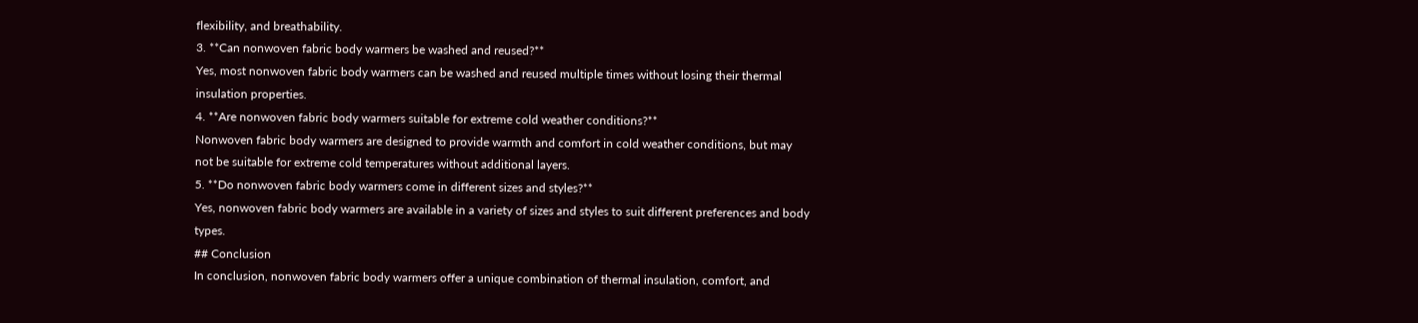flexibility, and breathability.
3. **Can nonwoven fabric body warmers be washed and reused?**
Yes, most nonwoven fabric body warmers can be washed and reused multiple times without losing their thermal insulation properties.
4. **Are nonwoven fabric body warmers suitable for extreme cold weather conditions?**
Nonwoven fabric body warmers are designed to provide warmth and comfort in cold weather conditions, but may not be suitable for extreme cold temperatures without additional layers.
5. **Do nonwoven fabric body warmers come in different sizes and styles?**
Yes, nonwoven fabric body warmers are available in a variety of sizes and styles to suit different preferences and body types.
## Conclusion
In conclusion, nonwoven fabric body warmers offer a unique combination of thermal insulation, comfort, and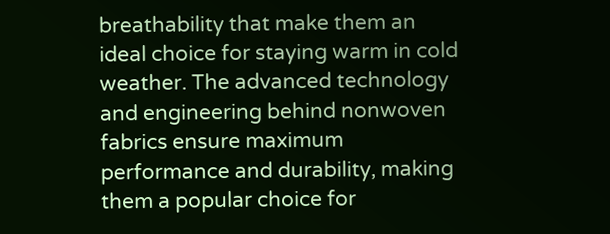breathability that make them an ideal choice for staying warm in cold weather. The advanced technology and engineering behind nonwoven fabrics ensure maximum performance and durability, making them a popular choice for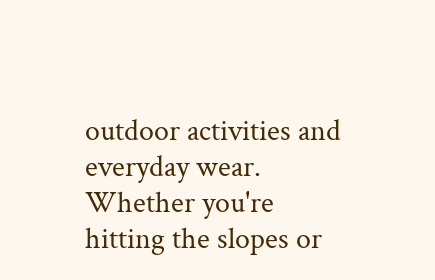outdoor activities and everyday wear. Whether you're hitting the slopes or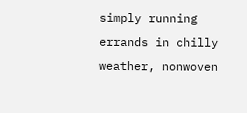simply running errands in chilly weather, nonwoven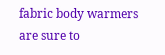fabric body warmers are sure to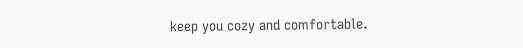keep you cozy and comfortable.